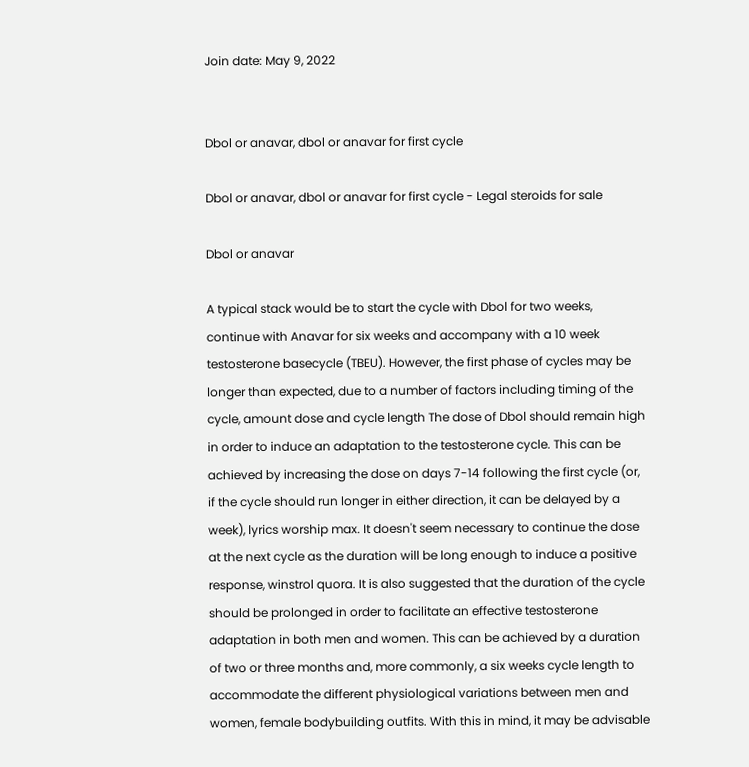Join date: May 9, 2022


Dbol or anavar, dbol or anavar for first cycle

Dbol or anavar, dbol or anavar for first cycle - Legal steroids for sale

Dbol or anavar

A typical stack would be to start the cycle with Dbol for two weeks, continue with Anavar for six weeks and accompany with a 10 week testosterone basecycle (TBEU). However, the first phase of cycles may be longer than expected, due to a number of factors including timing of the cycle, amount dose and cycle length The dose of Dbol should remain high in order to induce an adaptation to the testosterone cycle. This can be achieved by increasing the dose on days 7-14 following the first cycle (or, if the cycle should run longer in either direction, it can be delayed by a week), lyrics worship max. It doesn't seem necessary to continue the dose at the next cycle as the duration will be long enough to induce a positive response, winstrol quora. It is also suggested that the duration of the cycle should be prolonged in order to facilitate an effective testosterone adaptation in both men and women. This can be achieved by a duration of two or three months and, more commonly, a six weeks cycle length to accommodate the different physiological variations between men and women, female bodybuilding outfits. With this in mind, it may be advisable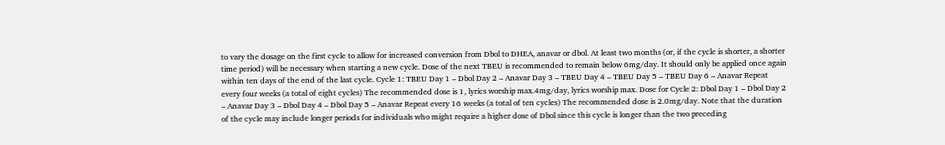to vary the dosage on the first cycle to allow for increased conversion from Dbol to DHEA, anavar or dbol. At least two months (or, if the cycle is shorter, a shorter time period) will be necessary when starting a new cycle. Dose of the next TBEU is recommended to remain below 6mg/day. It should only be applied once again within ten days of the end of the last cycle. Cycle 1: TBEU Day 1 – Dbol Day 2 – Anavar Day 3 – TBEU Day 4 – TBEU Day 5 – TBEU Day 6 – Anavar Repeat every four weeks (a total of eight cycles) The recommended dose is 1, lyrics worship max.4mg/day, lyrics worship max. Dose for Cycle 2: Dbol Day 1 – Dbol Day 2 – Anavar Day 3 – Dbol Day 4 – Dbol Day 5 – Anavar Repeat every 16 weeks (a total of ten cycles) The recommended dose is 2.0mg/day. Note that the duration of the cycle may include longer periods for individuals who might require a higher dose of Dbol since this cycle is longer than the two preceding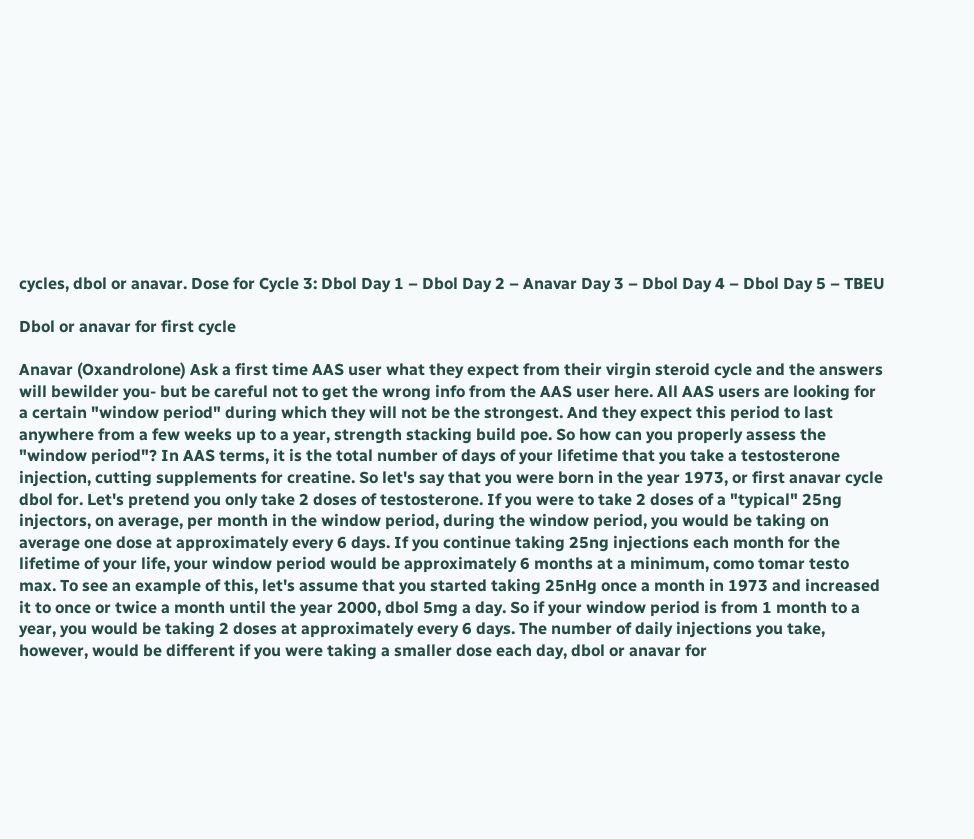cycles, dbol or anavar. Dose for Cycle 3: Dbol Day 1 – Dbol Day 2 – Anavar Day 3 – Dbol Day 4 – Dbol Day 5 – TBEU

Dbol or anavar for first cycle

Anavar (Oxandrolone) Ask a first time AAS user what they expect from their virgin steroid cycle and the answers will bewilder you- but be careful not to get the wrong info from the AAS user here. All AAS users are looking for a certain "window period" during which they will not be the strongest. And they expect this period to last anywhere from a few weeks up to a year, strength stacking build poe. So how can you properly assess the "window period"? In AAS terms, it is the total number of days of your lifetime that you take a testosterone injection, cutting supplements for creatine. So let's say that you were born in the year 1973, or first anavar cycle dbol for. Let's pretend you only take 2 doses of testosterone. If you were to take 2 doses of a "typical" 25ng injectors, on average, per month in the window period, during the window period, you would be taking on average one dose at approximately every 6 days. If you continue taking 25ng injections each month for the lifetime of your life, your window period would be approximately 6 months at a minimum, como tomar testo max. To see an example of this, let's assume that you started taking 25nHg once a month in 1973 and increased it to once or twice a month until the year 2000, dbol 5mg a day. So if your window period is from 1 month to a year, you would be taking 2 doses at approximately every 6 days. The number of daily injections you take, however, would be different if you were taking a smaller dose each day, dbol or anavar for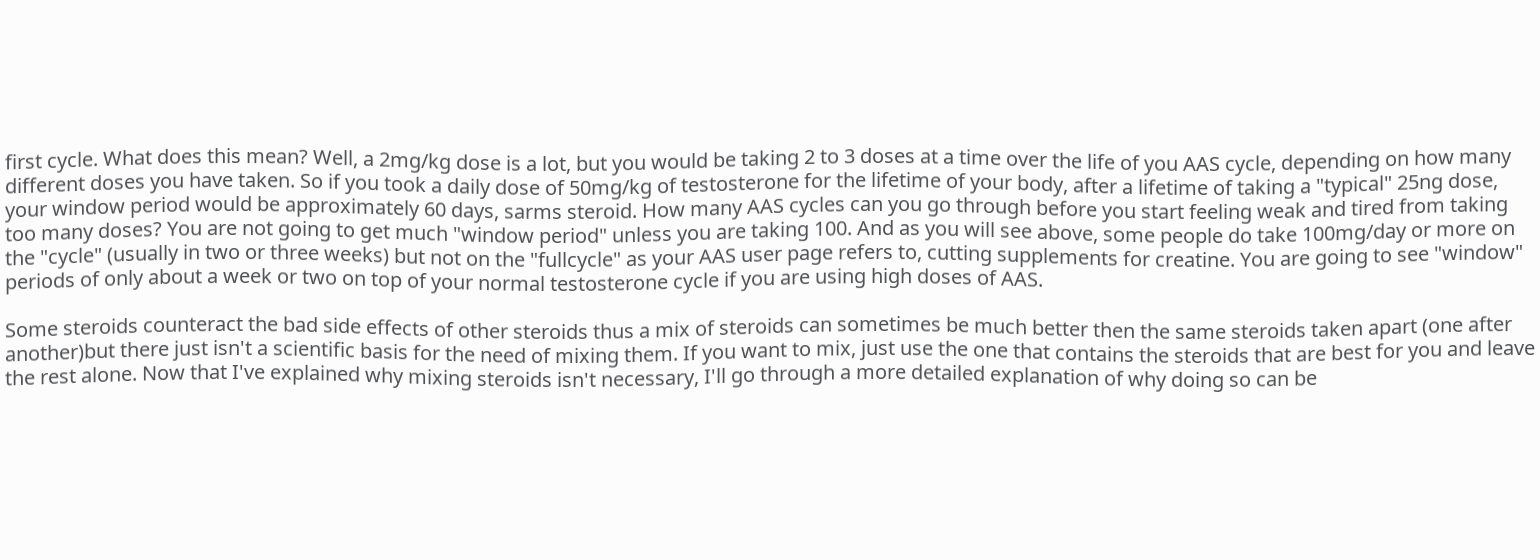first cycle. What does this mean? Well, a 2mg/kg dose is a lot, but you would be taking 2 to 3 doses at a time over the life of you AAS cycle, depending on how many different doses you have taken. So if you took a daily dose of 50mg/kg of testosterone for the lifetime of your body, after a lifetime of taking a "typical" 25ng dose, your window period would be approximately 60 days, sarms steroid. How many AAS cycles can you go through before you start feeling weak and tired from taking too many doses? You are not going to get much "window period" unless you are taking 100. And as you will see above, some people do take 100mg/day or more on the "cycle" (usually in two or three weeks) but not on the "fullcycle" as your AAS user page refers to, cutting supplements for creatine. You are going to see "window" periods of only about a week or two on top of your normal testosterone cycle if you are using high doses of AAS.

Some steroids counteract the bad side effects of other steroids thus a mix of steroids can sometimes be much better then the same steroids taken apart (one after another)but there just isn't a scientific basis for the need of mixing them. If you want to mix, just use the one that contains the steroids that are best for you and leave the rest alone. Now that I've explained why mixing steroids isn't necessary, I'll go through a more detailed explanation of why doing so can be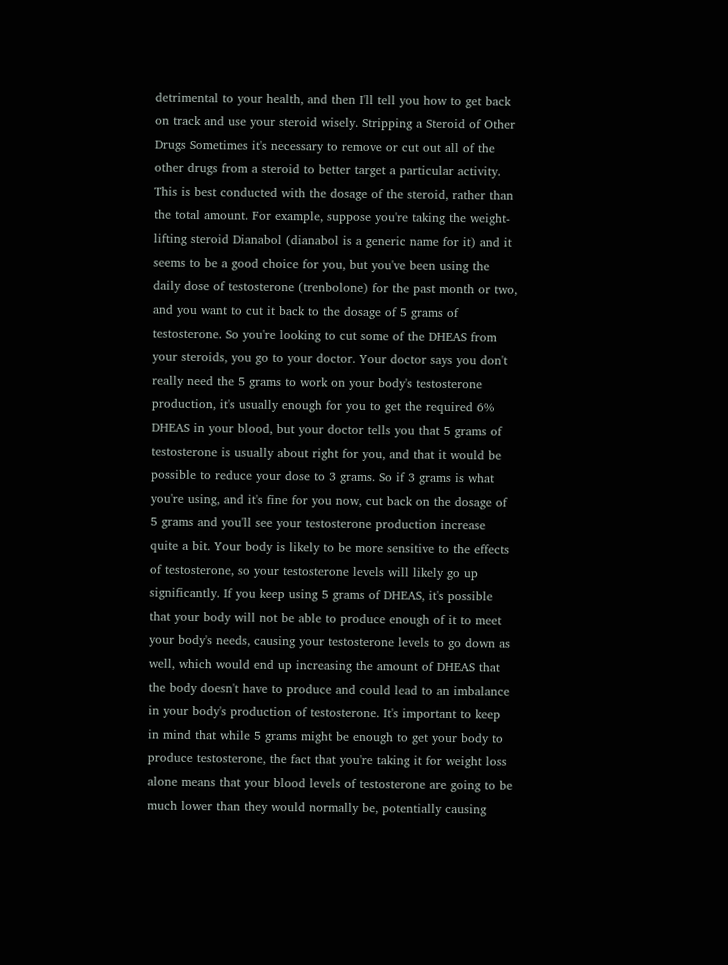detrimental to your health, and then I'll tell you how to get back on track and use your steroid wisely. Stripping a Steroid of Other Drugs Sometimes it's necessary to remove or cut out all of the other drugs from a steroid to better target a particular activity. This is best conducted with the dosage of the steroid, rather than the total amount. For example, suppose you're taking the weight-lifting steroid Dianabol (dianabol is a generic name for it) and it seems to be a good choice for you, but you've been using the daily dose of testosterone (trenbolone) for the past month or two, and you want to cut it back to the dosage of 5 grams of testosterone. So you're looking to cut some of the DHEAS from your steroids, you go to your doctor. Your doctor says you don't really need the 5 grams to work on your body's testosterone production, it's usually enough for you to get the required 6% DHEAS in your blood, but your doctor tells you that 5 grams of testosterone is usually about right for you, and that it would be possible to reduce your dose to 3 grams. So if 3 grams is what you're using, and it's fine for you now, cut back on the dosage of 5 grams and you'll see your testosterone production increase quite a bit. Your body is likely to be more sensitive to the effects of testosterone, so your testosterone levels will likely go up significantly. If you keep using 5 grams of DHEAS, it's possible that your body will not be able to produce enough of it to meet your body's needs, causing your testosterone levels to go down as well, which would end up increasing the amount of DHEAS that the body doesn't have to produce and could lead to an imbalance in your body's production of testosterone. It's important to keep in mind that while 5 grams might be enough to get your body to produce testosterone, the fact that you're taking it for weight loss alone means that your blood levels of testosterone are going to be much lower than they would normally be, potentially causing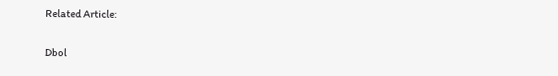Related Article:

Dbol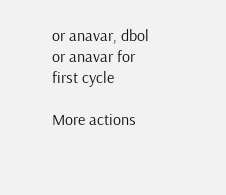or anavar, dbol or anavar for first cycle

More actions